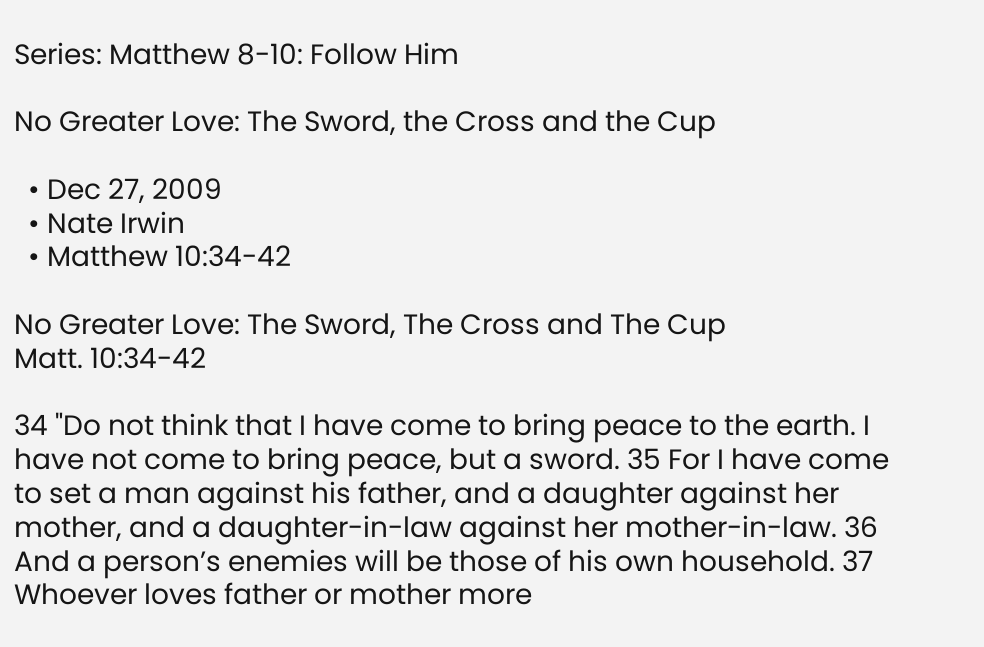Series: Matthew 8-10: Follow Him

No Greater Love: The Sword, the Cross and the Cup

  • Dec 27, 2009
  • Nate Irwin
  • Matthew 10:34-42

No Greater Love: The Sword, The Cross and The Cup
Matt. 10:34-42

34 "Do not think that I have come to bring peace to the earth. I have not come to bring peace, but a sword. 35 For I have come to set a man against his father, and a daughter against her mother, and a daughter-in-law against her mother-in-law. 36 And a person’s enemies will be those of his own household. 37 Whoever loves father or mother more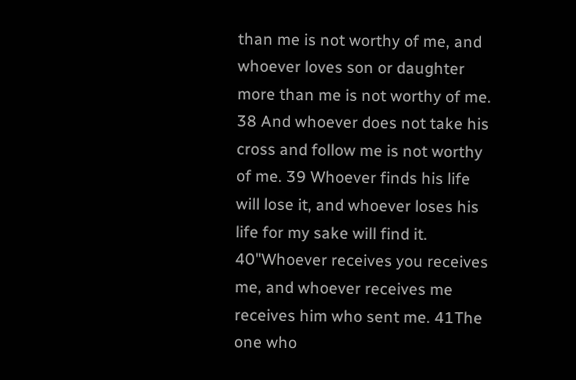than me is not worthy of me, and whoever loves son or daughter more than me is not worthy of me. 38 And whoever does not take his cross and follow me is not worthy of me. 39 Whoever finds his life will lose it, and whoever loses his life for my sake will find it.
40"Whoever receives you receives me, and whoever receives me receives him who sent me. 41The one who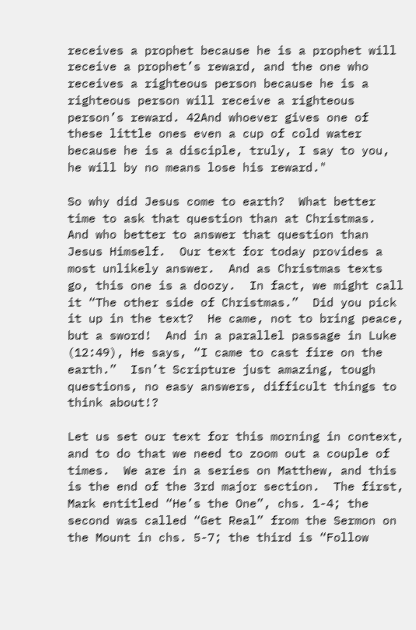receives a prophet because he is a prophet will receive a prophet’s reward, and the one who receives a righteous person because he is a righteous person will receive a righteous person’s reward. 42And whoever gives one of these little ones even a cup of cold water because he is a disciple, truly, I say to you, he will by no means lose his reward."

So why did Jesus come to earth?  What better time to ask that question than at Christmas.  And who better to answer that question than Jesus Himself.  Our text for today provides a most unlikely answer.  And as Christmas texts go, this one is a doozy.  In fact, we might call it “The other side of Christmas.”  Did you pick it up in the text?  He came, not to bring peace, but a sword!  And in a parallel passage in Luke (12:49), He says, “I came to cast fire on the earth.”  Isn’t Scripture just amazing, tough questions, no easy answers, difficult things to think about!?

Let us set our text for this morning in context, and to do that we need to zoom out a couple of times.  We are in a series on Matthew, and this is the end of the 3rd major section.  The first, Mark entitled “He’s the One”, chs. 1-4; the second was called “Get Real” from the Sermon on the Mount in chs. 5-7; the third is “Follow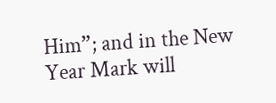Him”; and in the New Year Mark will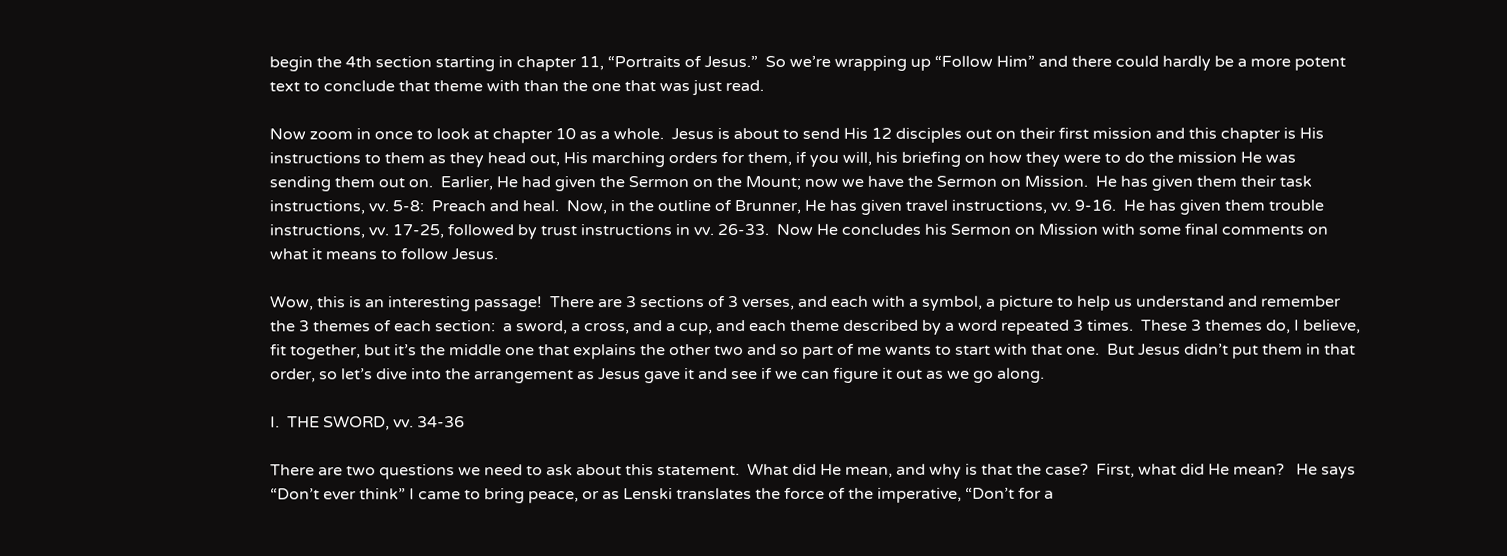begin the 4th section starting in chapter 11, “Portraits of Jesus.”  So we’re wrapping up “Follow Him” and there could hardly be a more potent text to conclude that theme with than the one that was just read.

Now zoom in once to look at chapter 10 as a whole.  Jesus is about to send His 12 disciples out on their first mission and this chapter is His instructions to them as they head out, His marching orders for them, if you will, his briefing on how they were to do the mission He was sending them out on.  Earlier, He had given the Sermon on the Mount; now we have the Sermon on Mission.  He has given them their task instructions, vv. 5-8:  Preach and heal.  Now, in the outline of Brunner, He has given travel instructions, vv. 9-16.  He has given them trouble instructions, vv. 17-25, followed by trust instructions in vv. 26-33.  Now He concludes his Sermon on Mission with some final comments on what it means to follow Jesus.

Wow, this is an interesting passage!  There are 3 sections of 3 verses, and each with a symbol, a picture to help us understand and remember the 3 themes of each section:  a sword, a cross, and a cup, and each theme described by a word repeated 3 times.  These 3 themes do, I believe, fit together, but it’s the middle one that explains the other two and so part of me wants to start with that one.  But Jesus didn’t put them in that order, so let’s dive into the arrangement as Jesus gave it and see if we can figure it out as we go along.

I.  THE SWORD, vv. 34-36

There are two questions we need to ask about this statement.  What did He mean, and why is that the case?  First, what did He mean?   He says “Don’t ever think” I came to bring peace, or as Lenski translates the force of the imperative, “Don’t for a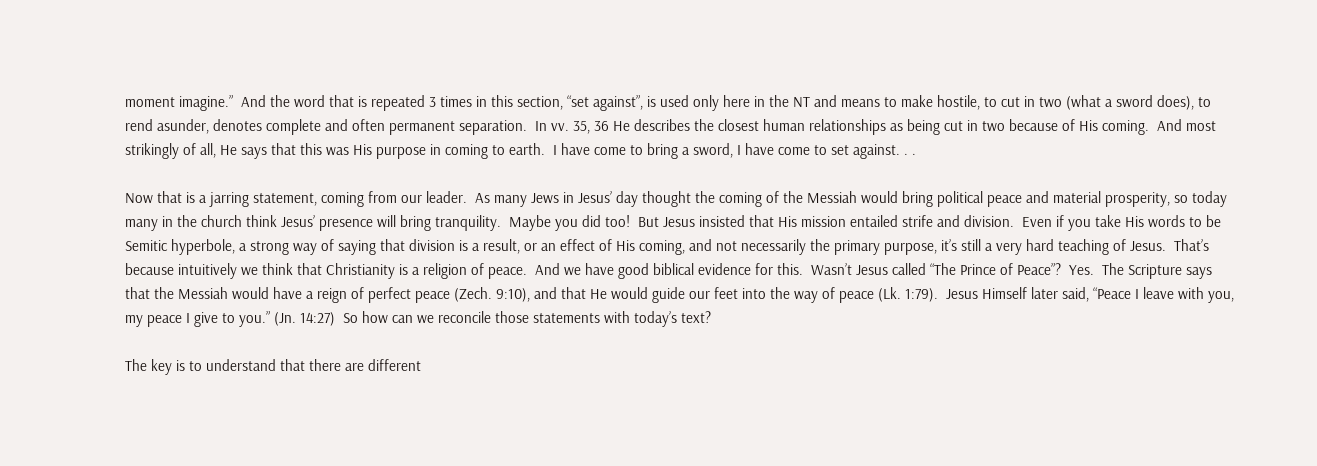moment imagine.”  And the word that is repeated 3 times in this section, “set against”, is used only here in the NT and means to make hostile, to cut in two (what a sword does), to rend asunder, denotes complete and often permanent separation.  In vv. 35, 36 He describes the closest human relationships as being cut in two because of His coming.  And most strikingly of all, He says that this was His purpose in coming to earth.  I have come to bring a sword, I have come to set against. . .

Now that is a jarring statement, coming from our leader.  As many Jews in Jesus’ day thought the coming of the Messiah would bring political peace and material prosperity, so today many in the church think Jesus’ presence will bring tranquility.  Maybe you did too!  But Jesus insisted that His mission entailed strife and division.  Even if you take His words to be Semitic hyperbole, a strong way of saying that division is a result, or an effect of His coming, and not necessarily the primary purpose, it’s still a very hard teaching of Jesus.  That’s because intuitively we think that Christianity is a religion of peace.  And we have good biblical evidence for this.  Wasn’t Jesus called “The Prince of Peace”?  Yes.  The Scripture says that the Messiah would have a reign of perfect peace (Zech. 9:10), and that He would guide our feet into the way of peace (Lk. 1:79).  Jesus Himself later said, “Peace I leave with you, my peace I give to you.” (Jn. 14:27)  So how can we reconcile those statements with today’s text?

The key is to understand that there are different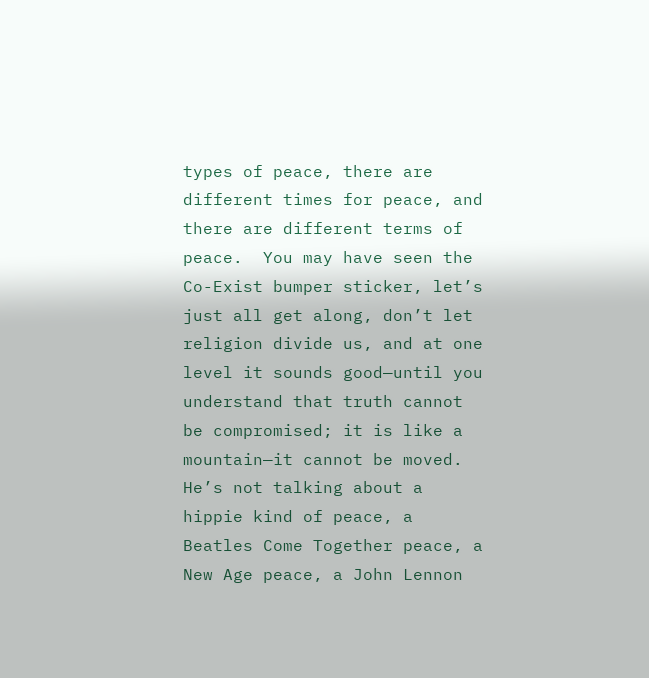types of peace, there are different times for peace, and there are different terms of peace.  You may have seen the Co-Exist bumper sticker, let’s just all get along, don’t let religion divide us, and at one level it sounds good—until you understand that truth cannot be compromised; it is like a mountain—it cannot be moved.  He’s not talking about a hippie kind of peace, a Beatles Come Together peace, a New Age peace, a John Lennon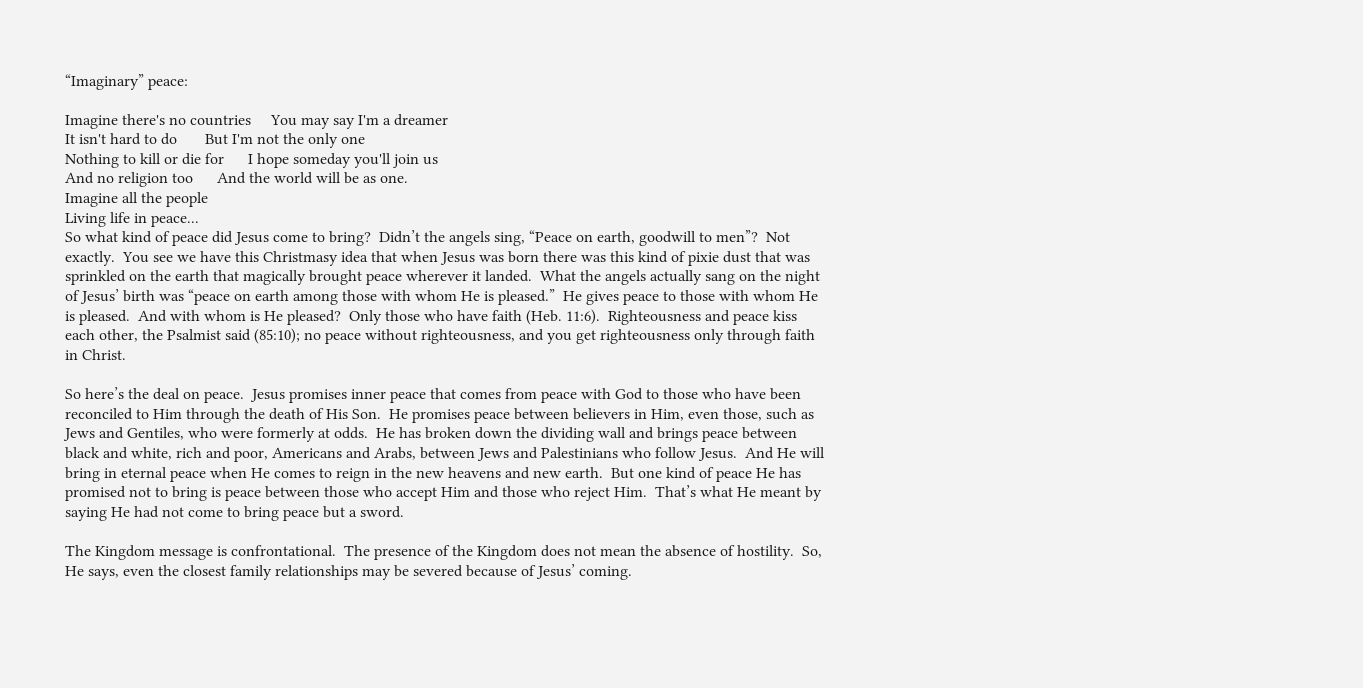“Imaginary” peace:

Imagine there's no countries     You may say I'm a dreamer
It isn't hard to do       But I'm not the only one
Nothing to kill or die for      I hope someday you'll join us
And no religion too      And the world will be as one.
Imagine all the people
Living life in peace...
So what kind of peace did Jesus come to bring?  Didn’t the angels sing, “Peace on earth, goodwill to men”?  Not exactly.  You see we have this Christmasy idea that when Jesus was born there was this kind of pixie dust that was sprinkled on the earth that magically brought peace wherever it landed.  What the angels actually sang on the night of Jesus’ birth was “peace on earth among those with whom He is pleased.”  He gives peace to those with whom He is pleased.  And with whom is He pleased?  Only those who have faith (Heb. 11:6).  Righteousness and peace kiss each other, the Psalmist said (85:10); no peace without righteousness, and you get righteousness only through faith in Christ.

So here’s the deal on peace.  Jesus promises inner peace that comes from peace with God to those who have been reconciled to Him through the death of His Son.  He promises peace between believers in Him, even those, such as Jews and Gentiles, who were formerly at odds.  He has broken down the dividing wall and brings peace between black and white, rich and poor, Americans and Arabs, between Jews and Palestinians who follow Jesus.  And He will bring in eternal peace when He comes to reign in the new heavens and new earth.  But one kind of peace He has promised not to bring is peace between those who accept Him and those who reject Him.  That’s what He meant by saying He had not come to bring peace but a sword.

The Kingdom message is confrontational.  The presence of the Kingdom does not mean the absence of hostility.  So, He says, even the closest family relationships may be severed because of Jesus’ coming.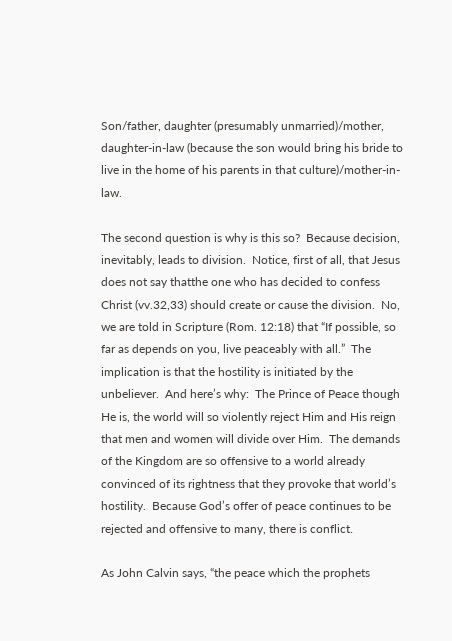Son/father, daughter (presumably unmarried)/mother, daughter-in-law (because the son would bring his bride to live in the home of his parents in that culture)/mother-in-law.

The second question is why is this so?  Because decision, inevitably, leads to division.  Notice, first of all, that Jesus does not say thatthe one who has decided to confess Christ (vv.32,33) should create or cause the division.  No, we are told in Scripture (Rom. 12:18) that “If possible, so far as depends on you, live peaceably with all.”  The implication is that the hostility is initiated by the unbeliever.  And here’s why:  The Prince of Peace though He is, the world will so violently reject Him and His reign that men and women will divide over Him.  The demands of the Kingdom are so offensive to a world already convinced of its rightness that they provoke that world’s hostility.  Because God’s offer of peace continues to be rejected and offensive to many, there is conflict.

As John Calvin says, “the peace which the prophets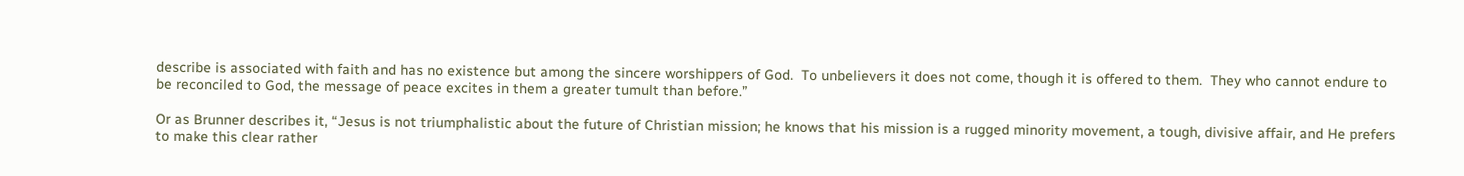describe is associated with faith and has no existence but among the sincere worshippers of God.  To unbelievers it does not come, though it is offered to them.  They who cannot endure to be reconciled to God, the message of peace excites in them a greater tumult than before.”

Or as Brunner describes it, “Jesus is not triumphalistic about the future of Christian mission; he knows that his mission is a rugged minority movement, a tough, divisive affair, and He prefers to make this clear rather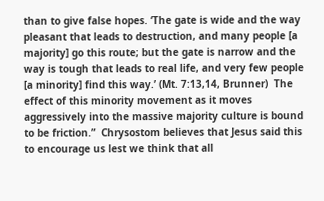than to give false hopes. ‘The gate is wide and the way pleasant that leads to destruction, and many people [a majority] go this route; but the gate is narrow and the way is tough that leads to real life, and very few people [a minority] find this way.’ (Mt. 7:13,14, Brunner)  The effect of this minority movement as it moves aggressively into the massive majority culture is bound to be friction.”  Chrysostom believes that Jesus said this to encourage us lest we think that all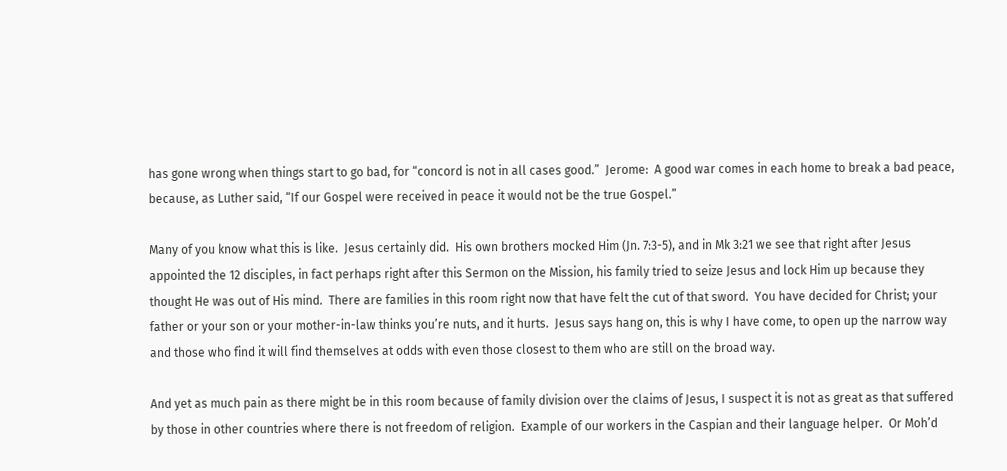has gone wrong when things start to go bad, for “concord is not in all cases good.”  Jerome:  A good war comes in each home to break a bad peace, because, as Luther said, “If our Gospel were received in peace it would not be the true Gospel.”

Many of you know what this is like.  Jesus certainly did.  His own brothers mocked Him (Jn. 7:3-5), and in Mk 3:21 we see that right after Jesus appointed the 12 disciples, in fact perhaps right after this Sermon on the Mission, his family tried to seize Jesus and lock Him up because they thought He was out of His mind.  There are families in this room right now that have felt the cut of that sword.  You have decided for Christ; your father or your son or your mother-in-law thinks you’re nuts, and it hurts.  Jesus says hang on, this is why I have come, to open up the narrow way and those who find it will find themselves at odds with even those closest to them who are still on the broad way.

And yet as much pain as there might be in this room because of family division over the claims of Jesus, I suspect it is not as great as that suffered by those in other countries where there is not freedom of religion.  Example of our workers in the Caspian and their language helper.  Or Moh’d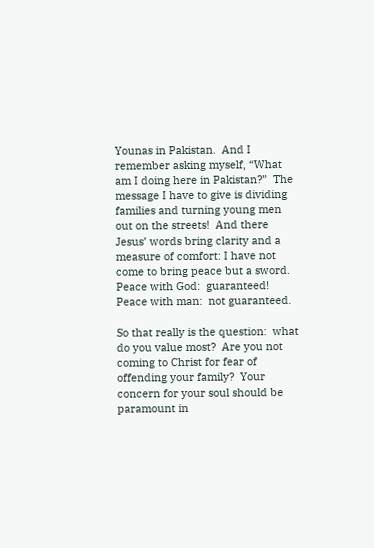Younas in Pakistan.  And I remember asking myself, “What am I doing here in Pakistan?”  The message I have to give is dividing families and turning young men out on the streets!  And there Jesus’ words bring clarity and a measure of comfort: I have not come to bring peace but a sword.  Peace with God:  guaranteed!  Peace with man:  not guaranteed.

So that really is the question:  what do you value most?  Are you not coming to Christ for fear of offending your family?  Your concern for your soul should be paramount in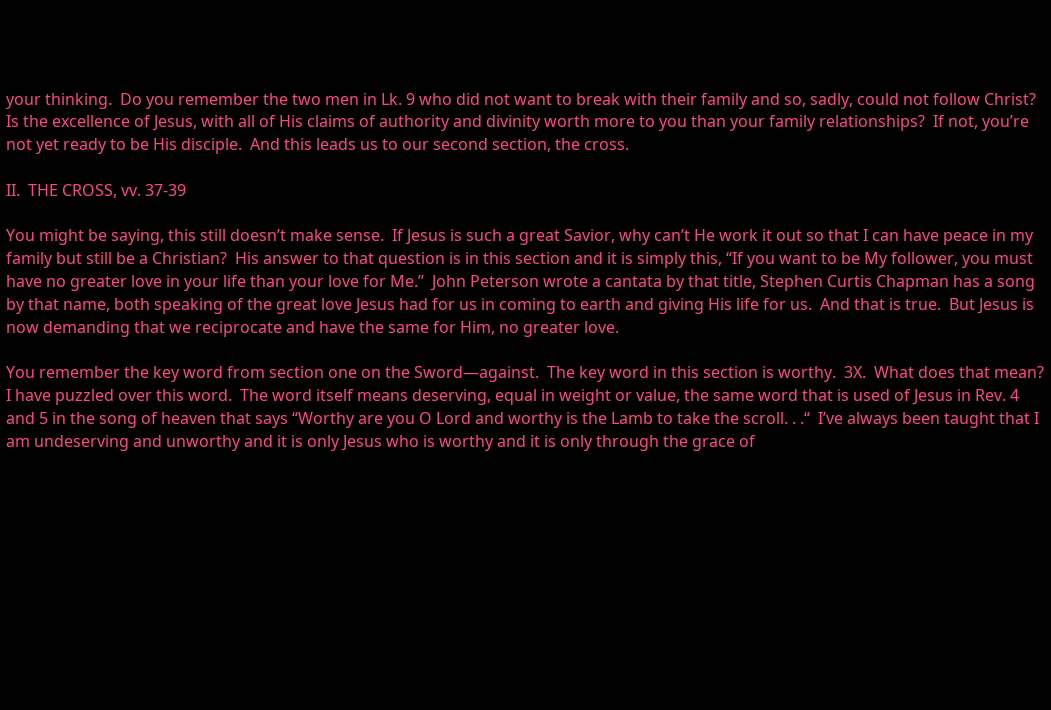your thinking.  Do you remember the two men in Lk. 9 who did not want to break with their family and so, sadly, could not follow Christ?  Is the excellence of Jesus, with all of His claims of authority and divinity worth more to you than your family relationships?  If not, you’re not yet ready to be His disciple.  And this leads us to our second section, the cross.

II.  THE CROSS, vv. 37-39

You might be saying, this still doesn’t make sense.  If Jesus is such a great Savior, why can’t He work it out so that I can have peace in my family but still be a Christian?  His answer to that question is in this section and it is simply this, “If you want to be My follower, you must have no greater love in your life than your love for Me.”  John Peterson wrote a cantata by that title, Stephen Curtis Chapman has a song by that name, both speaking of the great love Jesus had for us in coming to earth and giving His life for us.  And that is true.  But Jesus is now demanding that we reciprocate and have the same for Him, no greater love.

You remember the key word from section one on the Sword—against.  The key word in this section is worthy.  3X.  What does that mean?  I have puzzled over this word.  The word itself means deserving, equal in weight or value, the same word that is used of Jesus in Rev. 4 and 5 in the song of heaven that says “Worthy are you O Lord and worthy is the Lamb to take the scroll. . .“  I’ve always been taught that I am undeserving and unworthy and it is only Jesus who is worthy and it is only through the grace of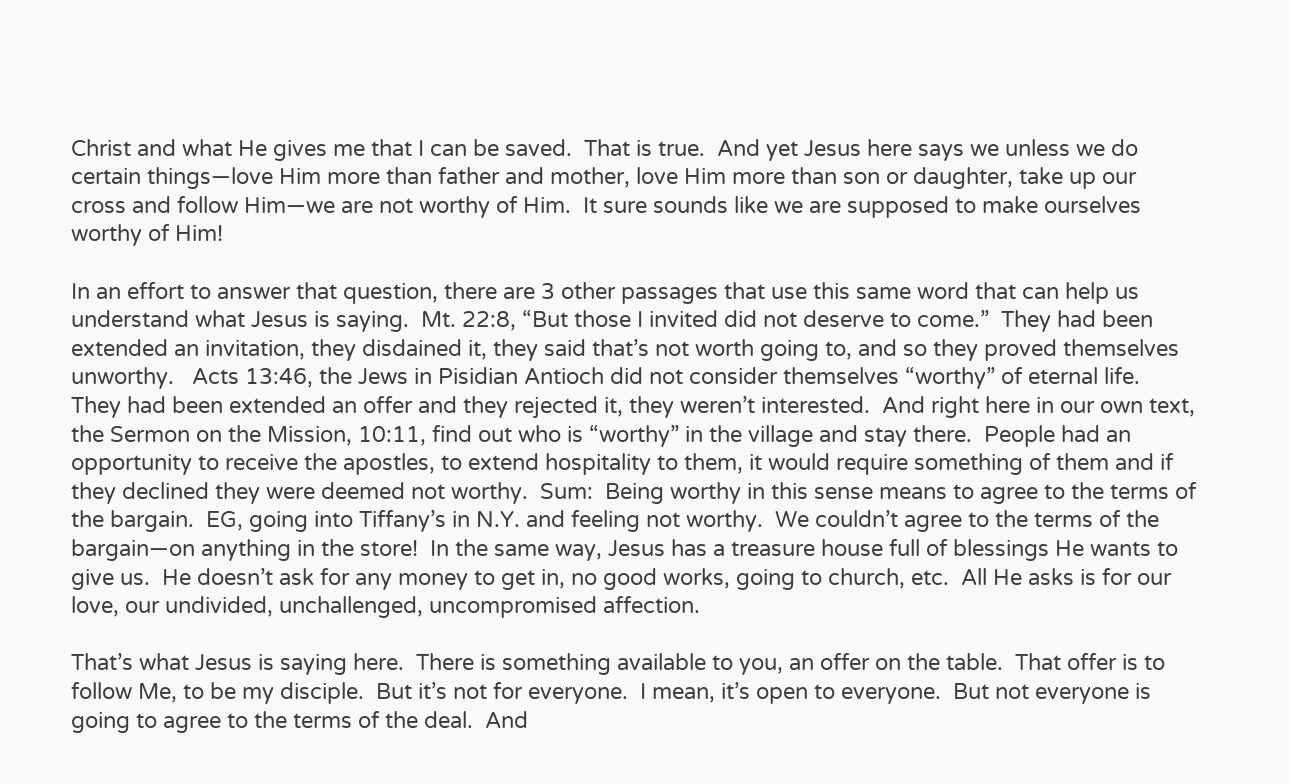Christ and what He gives me that I can be saved.  That is true.  And yet Jesus here says we unless we do certain things—love Him more than father and mother, love Him more than son or daughter, take up our cross and follow Him—we are not worthy of Him.  It sure sounds like we are supposed to make ourselves worthy of Him!

In an effort to answer that question, there are 3 other passages that use this same word that can help us understand what Jesus is saying.  Mt. 22:8, “But those I invited did not deserve to come.”  They had been extended an invitation, they disdained it, they said that’s not worth going to, and so they proved themselves unworthy.   Acts 13:46, the Jews in Pisidian Antioch did not consider themselves “worthy” of eternal life.  They had been extended an offer and they rejected it, they weren’t interested.  And right here in our own text, the Sermon on the Mission, 10:11, find out who is “worthy” in the village and stay there.  People had an opportunity to receive the apostles, to extend hospitality to them, it would require something of them and if they declined they were deemed not worthy.  Sum:  Being worthy in this sense means to agree to the terms of the bargain.  EG, going into Tiffany’s in N.Y. and feeling not worthy.  We couldn’t agree to the terms of the bargain—on anything in the store!  In the same way, Jesus has a treasure house full of blessings He wants to give us.  He doesn’t ask for any money to get in, no good works, going to church, etc.  All He asks is for our love, our undivided, unchallenged, uncompromised affection.

That’s what Jesus is saying here.  There is something available to you, an offer on the table.  That offer is to follow Me, to be my disciple.  But it’s not for everyone.  I mean, it’s open to everyone.  But not everyone is going to agree to the terms of the deal.  And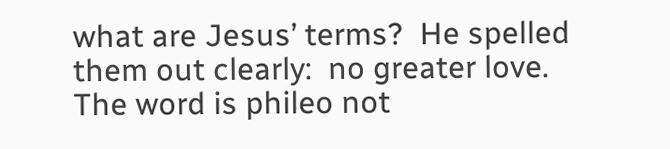what are Jesus’ terms?  He spelled them out clearly:  no greater love.  The word is phileo not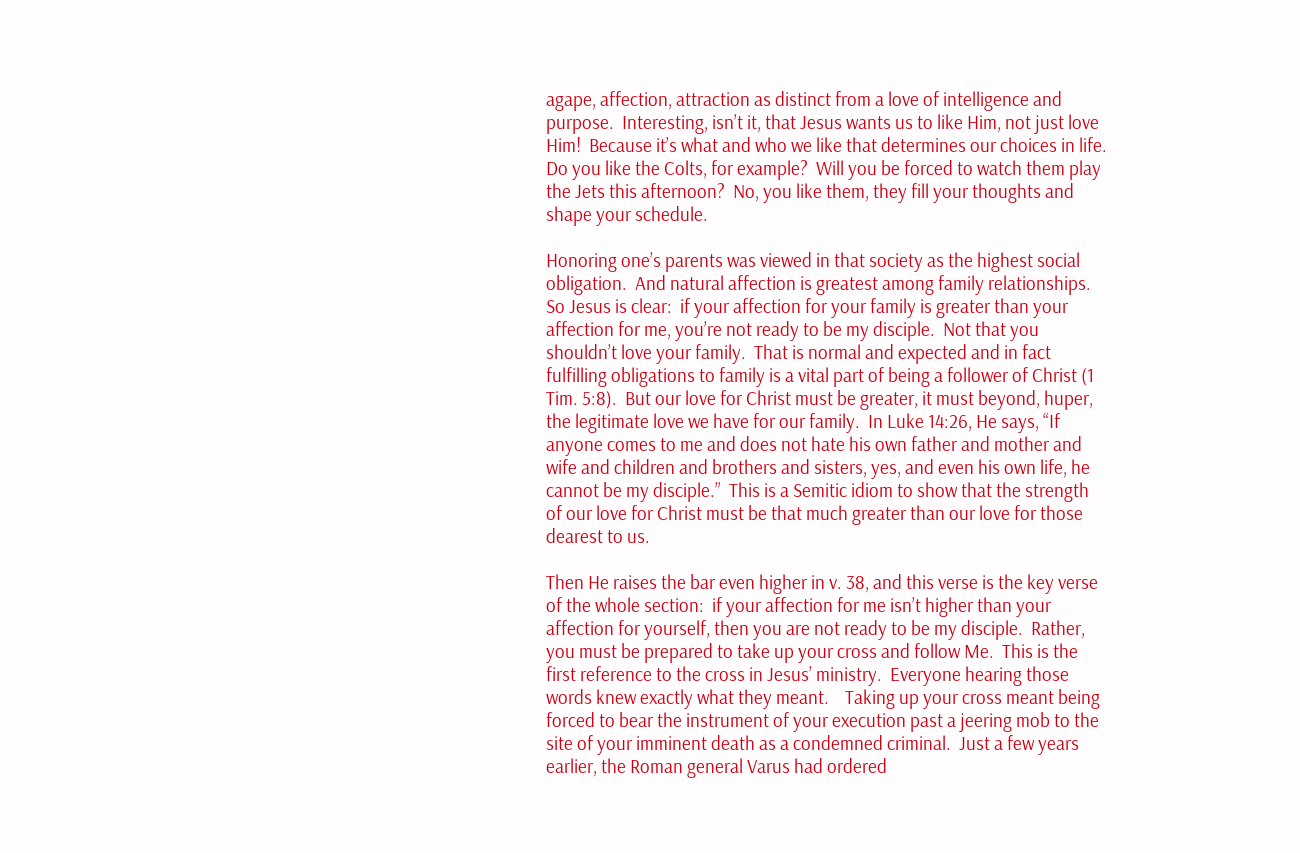agape, affection, attraction as distinct from a love of intelligence and purpose.  Interesting, isn’t it, that Jesus wants us to like Him, not just love Him!  Because it’s what and who we like that determines our choices in life.  Do you like the Colts, for example?  Will you be forced to watch them play the Jets this afternoon?  No, you like them, they fill your thoughts and shape your schedule.

Honoring one’s parents was viewed in that society as the highest social obligation.  And natural affection is greatest among family relationships.  So Jesus is clear:  if your affection for your family is greater than your affection for me, you’re not ready to be my disciple.  Not that you shouldn’t love your family.  That is normal and expected and in fact fulfilling obligations to family is a vital part of being a follower of Christ (1 Tim. 5:8).  But our love for Christ must be greater, it must beyond, huper, the legitimate love we have for our family.  In Luke 14:26, He says, “If anyone comes to me and does not hate his own father and mother and wife and children and brothers and sisters, yes, and even his own life, he cannot be my disciple.”  This is a Semitic idiom to show that the strength of our love for Christ must be that much greater than our love for those dearest to us.

Then He raises the bar even higher in v. 38, and this verse is the key verse of the whole section:  if your affection for me isn’t higher than your affection for yourself, then you are not ready to be my disciple.  Rather, you must be prepared to take up your cross and follow Me.  This is the first reference to the cross in Jesus’ ministry.  Everyone hearing those words knew exactly what they meant.    Taking up your cross meant being forced to bear the instrument of your execution past a jeering mob to the site of your imminent death as a condemned criminal.  Just a few years earlier, the Roman general Varus had ordered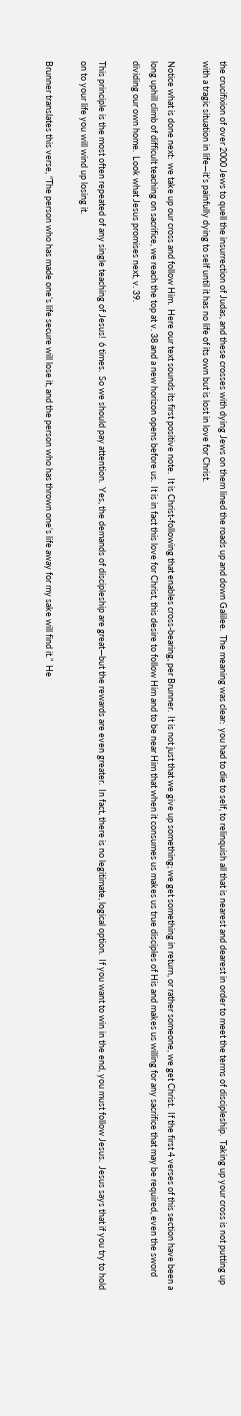the crucifixion of over 2000 Jews to quell the insurrection of Judas, and these crosses with dying Jews on them lined the roads up and down Galilee.  The meaning was clear:  you had to die to self, to relinquish all that is nearest and dearest in order to meet the terms of discipleship.  Taking up your cross is not putting up with a tragic situation in life—it’s painfully dying to self until it has no life of its own but is lost in love for Christ.

Notice what is done next:  we take up our cross and follow Him.  Here our text sounds its first positive note.  It is Christ-following that enables cross-bearing, per Brunner.  It is not just that we give up something; we get something in return, or rather someone, we get Christ.  If the first 4 verses of this section have been a long uphill climb of difficult teaching on sacrifice, we reach the top at v. 38 and a new horizon opens before us.  It is in fact this love for Christ, this desire to follow Him and to be near Him that when it consumes us makes us true disciples of His and makes us willing for any sacrifice that may be required, even the sword dividing our own home.  Look what Jesus promises next, v. 39.

This principle is the most often repeated of any single teaching of Jesus!  6 times.  So we should pay attention.  Yes, the demands of discipleship are great—but the rewards are even greater.  In fact, there is no legitimate, logical option.  If you want to win in the end, you must follow Jesus.  Jesus says that if you try to hold on to your life you will wind up losing it.

Brunner translates this verse, “The person who has made one’s life secure will lose it, and the person who has thrown one’s life away for my sake will find it.”  He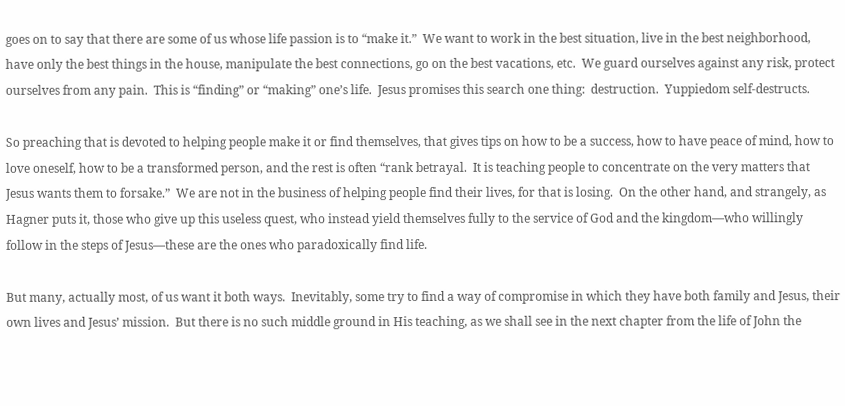goes on to say that there are some of us whose life passion is to “make it.”  We want to work in the best situation, live in the best neighborhood, have only the best things in the house, manipulate the best connections, go on the best vacations, etc.  We guard ourselves against any risk, protect ourselves from any pain.  This is “finding” or “making” one’s life.  Jesus promises this search one thing:  destruction.  Yuppiedom self-destructs.

So preaching that is devoted to helping people make it or find themselves, that gives tips on how to be a success, how to have peace of mind, how to love oneself, how to be a transformed person, and the rest is often “rank betrayal.  It is teaching people to concentrate on the very matters that Jesus wants them to forsake.”  We are not in the business of helping people find their lives, for that is losing.  On the other hand, and strangely, as Hagner puts it, those who give up this useless quest, who instead yield themselves fully to the service of God and the kingdom—who willingly follow in the steps of Jesus—these are the ones who paradoxically find life.

But many, actually most, of us want it both ways.  Inevitably, some try to find a way of compromise in which they have both family and Jesus, their own lives and Jesus’ mission.  But there is no such middle ground in His teaching, as we shall see in the next chapter from the life of John the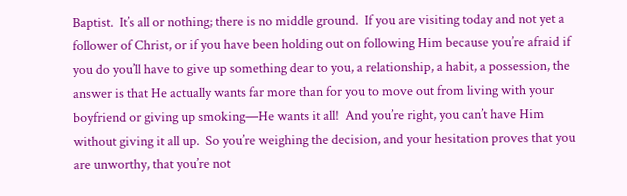Baptist.  It’s all or nothing; there is no middle ground.  If you are visiting today and not yet a follower of Christ, or if you have been holding out on following Him because you’re afraid if you do you’ll have to give up something dear to you, a relationship, a habit, a possession, the answer is that He actually wants far more than for you to move out from living with your boyfriend or giving up smoking—He wants it all!  And you’re right, you can’t have Him without giving it all up.  So you’re weighing the decision, and your hesitation proves that you are unworthy, that you’re not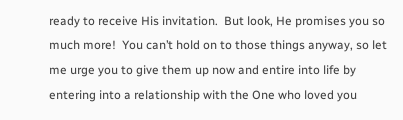ready to receive His invitation.  But look, He promises you so much more!  You can’t hold on to those things anyway, so let me urge you to give them up now and entire into life by entering into a relationship with the One who loved you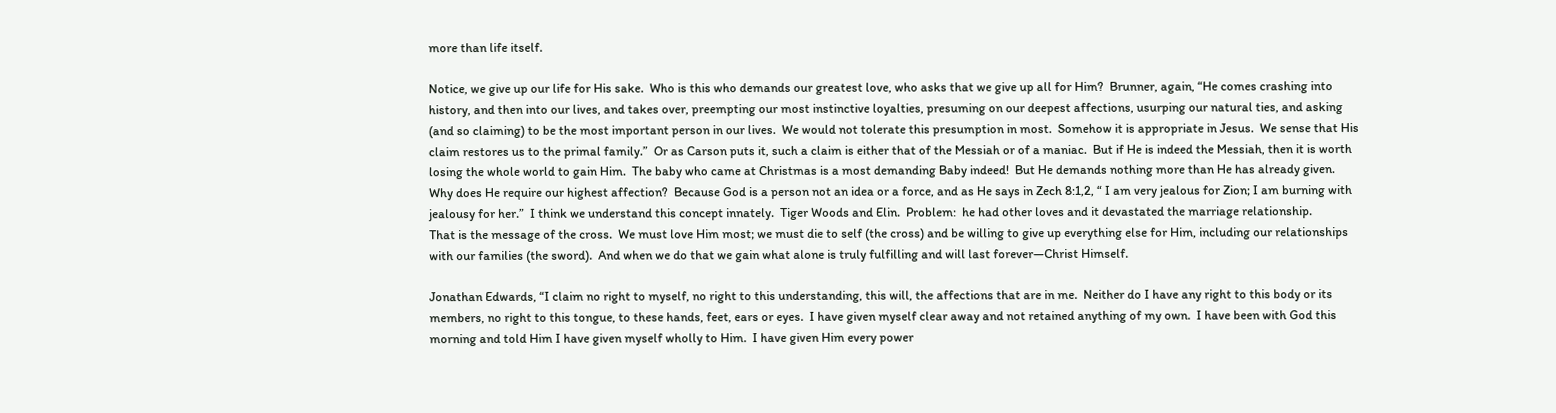more than life itself.

Notice, we give up our life for His sake.  Who is this who demands our greatest love, who asks that we give up all for Him?  Brunner, again, “He comes crashing into history, and then into our lives, and takes over, preempting our most instinctive loyalties, presuming on our deepest affections, usurping our natural ties, and asking (and so claiming) to be the most important person in our lives.  We would not tolerate this presumption in most.  Somehow it is appropriate in Jesus.  We sense that His claim restores us to the primal family.”  Or as Carson puts it, such a claim is either that of the Messiah or of a maniac.  But if He is indeed the Messiah, then it is worth losing the whole world to gain Him.  The baby who came at Christmas is a most demanding Baby indeed!  But He demands nothing more than He has already given.
Why does He require our highest affection?  Because God is a person not an idea or a force, and as He says in Zech 8:1,2, “ I am very jealous for Zion; I am burning with jealousy for her.”  I think we understand this concept innately.  Tiger Woods and Elin.  Problem:  he had other loves and it devastated the marriage relationship.
That is the message of the cross.  We must love Him most; we must die to self (the cross) and be willing to give up everything else for Him, including our relationships with our families (the sword).  And when we do that we gain what alone is truly fulfilling and will last forever—Christ Himself.

Jonathan Edwards, “I claim no right to myself, no right to this understanding, this will, the affections that are in me.  Neither do I have any right to this body or its members, no right to this tongue, to these hands, feet, ears or eyes.  I have given myself clear away and not retained anything of my own.  I have been with God this morning and told Him I have given myself wholly to Him.  I have given Him every power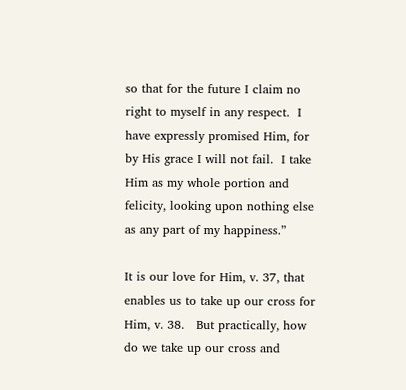so that for the future I claim no right to myself in any respect.  I have expressly promised Him, for by His grace I will not fail.  I take Him as my whole portion and felicity, looking upon nothing else as any part of my happiness.”

It is our love for Him, v. 37, that enables us to take up our cross for Him, v. 38.   But practically, how do we take up our cross and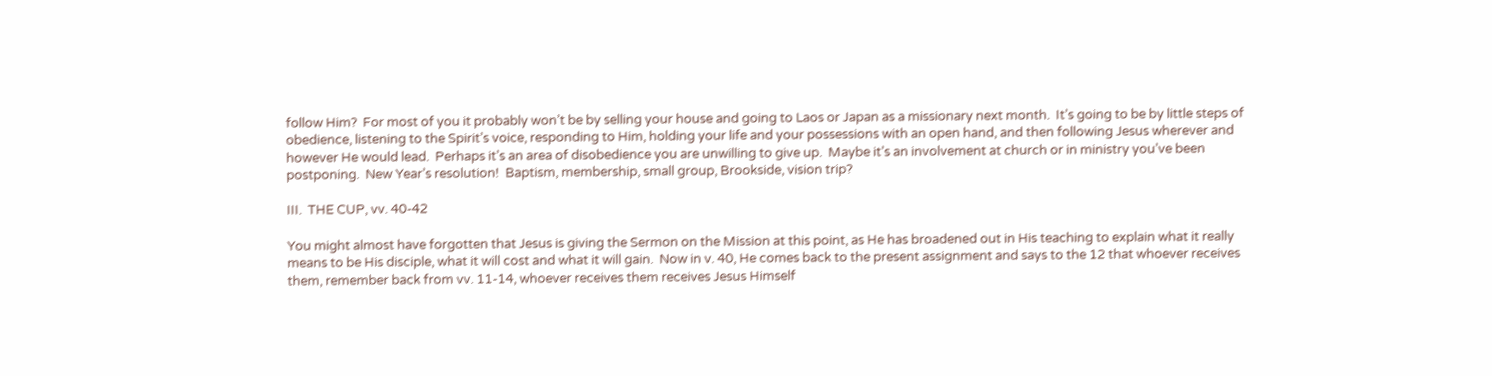follow Him?  For most of you it probably won’t be by selling your house and going to Laos or Japan as a missionary next month.  It’s going to be by little steps of obedience, listening to the Spirit’s voice, responding to Him, holding your life and your possessions with an open hand, and then following Jesus wherever and however He would lead.  Perhaps it’s an area of disobedience you are unwilling to give up.  Maybe it’s an involvement at church or in ministry you’ve been postponing.  New Year’s resolution!  Baptism, membership, small group, Brookside, vision trip?

III.  THE CUP, vv. 40-42

You might almost have forgotten that Jesus is giving the Sermon on the Mission at this point, as He has broadened out in His teaching to explain what it really means to be His disciple, what it will cost and what it will gain.  Now in v. 40, He comes back to the present assignment and says to the 12 that whoever receives them, remember back from vv. 11-14, whoever receives them receives Jesus Himself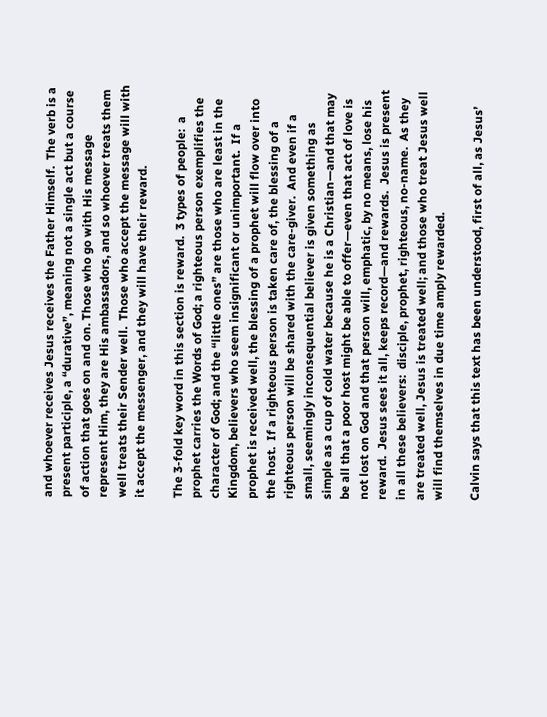and whoever receives Jesus receives the Father Himself.  The verb is a present participle, a “durative”, meaning not a single act but a course of action that goes on and on. Those who go with His message represent Him, they are His ambassadors, and so whoever treats them well treats their Sender well.  Those who accept the message will with it accept the messenger, and they will have their reward.

The 3-fold key word in this section is reward.  3 types of people:  a prophet carries the Words of God; a righteous person exemplifies the character of God; and the “little ones” are those who are least in the Kingdom, believers who seem insignificant or unimportant.  If a prophet is received well, the blessing of a prophet will flow over into the host.  If a righteous person is taken care of, the blessing of a righteous person will be shared with the care-giver.  And even if a small, seemingly inconsequential believer is given something as simple as a cup of cold water because he is a Christian—and that may be all that a poor host might be able to offer—even that act of love is not lost on God and that person will, emphatic, by no means, lose his reward.  Jesus sees it all, keeps record—and rewards.  Jesus is present in all these believers:  disciple, prophet, righteous, no-name.  As they are treated well, Jesus is treated well; and those who treat Jesus well will find themselves in due time amply rewarded.

Calvin says that this text has been understood, first of all, as Jesus’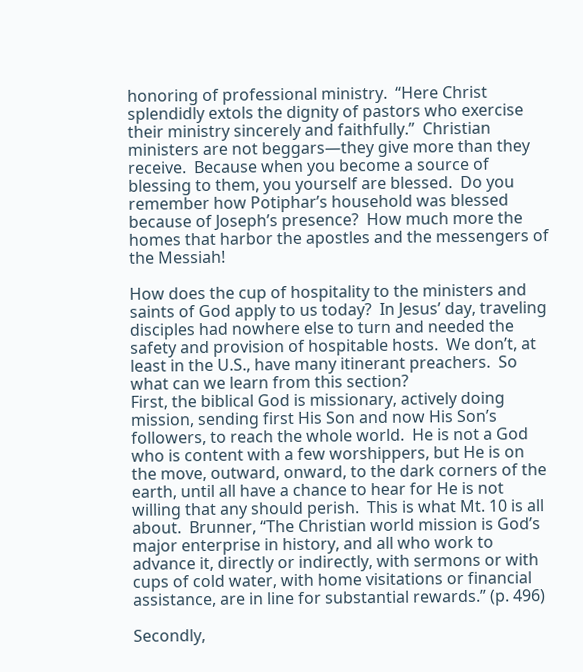honoring of professional ministry.  “Here Christ splendidly extols the dignity of pastors who exercise their ministry sincerely and faithfully.”  Christian ministers are not beggars—they give more than they receive.  Because when you become a source of blessing to them, you yourself are blessed.  Do you remember how Potiphar’s household was blessed because of Joseph’s presence?  How much more the homes that harbor the apostles and the messengers of the Messiah!

How does the cup of hospitality to the ministers and saints of God apply to us today?  In Jesus’ day, traveling disciples had nowhere else to turn and needed the safety and provision of hospitable hosts.  We don’t, at least in the U.S., have many itinerant preachers.  So what can we learn from this section?
First, the biblical God is missionary, actively doing mission, sending first His Son and now His Son’s followers, to reach the whole world.  He is not a God who is content with a few worshippers, but He is on the move, outward, onward, to the dark corners of the earth, until all have a chance to hear for He is not willing that any should perish.  This is what Mt. 10 is all about.  Brunner, “The Christian world mission is God’s major enterprise in history, and all who work to advance it, directly or indirectly, with sermons or with cups of cold water, with home visitations or financial assistance, are in line for substantial rewards.” (p. 496)

Secondly,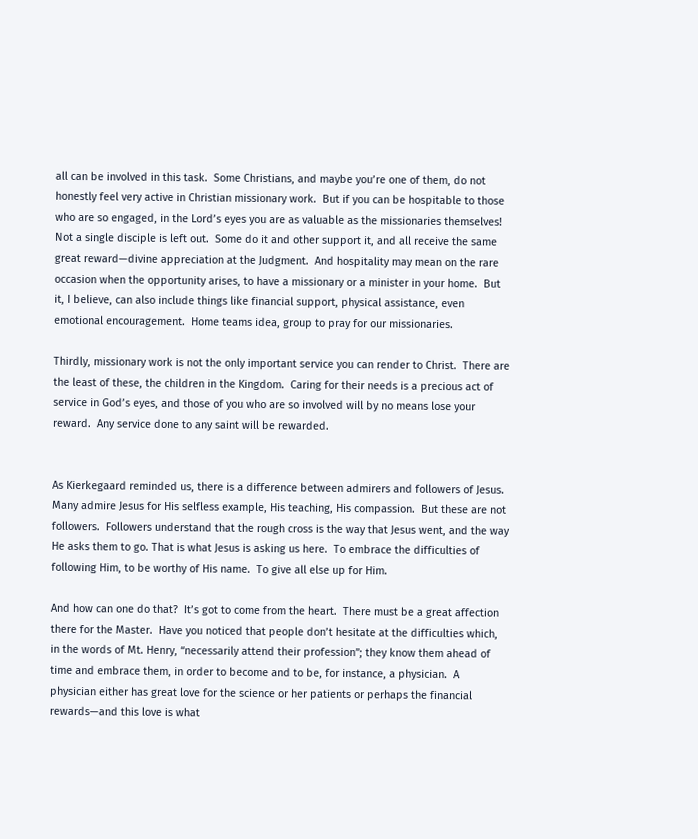all can be involved in this task.  Some Christians, and maybe you’re one of them, do not honestly feel very active in Christian missionary work.  But if you can be hospitable to those who are so engaged, in the Lord’s eyes you are as valuable as the missionaries themselves!  Not a single disciple is left out.  Some do it and other support it, and all receive the same great reward—divine appreciation at the Judgment.  And hospitality may mean on the rare occasion when the opportunity arises, to have a missionary or a minister in your home.  But it, I believe, can also include things like financial support, physical assistance, even emotional encouragement.  Home teams idea, group to pray for our missionaries.

Thirdly, missionary work is not the only important service you can render to Christ.  There are the least of these, the children in the Kingdom.  Caring for their needs is a precious act of service in God’s eyes, and those of you who are so involved will by no means lose your reward.  Any service done to any saint will be rewarded.


As Kierkegaard reminded us, there is a difference between admirers and followers of Jesus.  Many admire Jesus for His selfless example, His teaching, His compassion.  But these are not followers.  Followers understand that the rough cross is the way that Jesus went, and the way He asks them to go. That is what Jesus is asking us here.  To embrace the difficulties of following Him, to be worthy of His name.  To give all else up for Him.

And how can one do that?  It’s got to come from the heart.  There must be a great affection there for the Master.  Have you noticed that people don’t hesitate at the difficulties which, in the words of Mt. Henry, “necessarily attend their profession”; they know them ahead of time and embrace them, in order to become and to be, for instance, a physician.  A physician either has great love for the science or her patients or perhaps the financial rewards—and this love is what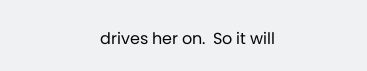drives her on.  So it will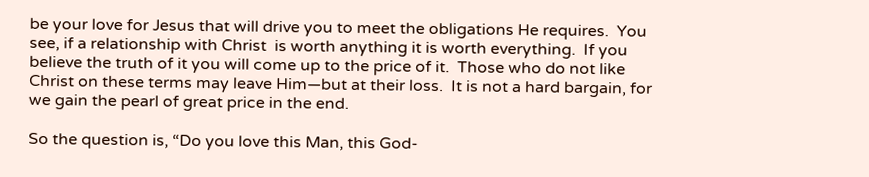be your love for Jesus that will drive you to meet the obligations He requires.  You see, if a relationship with Christ  is worth anything it is worth everything.  If you believe the truth of it you will come up to the price of it.  Those who do not like Christ on these terms may leave Him—but at their loss.  It is not a hard bargain, for we gain the pearl of great price in the end.

So the question is, “Do you love this Man, this God-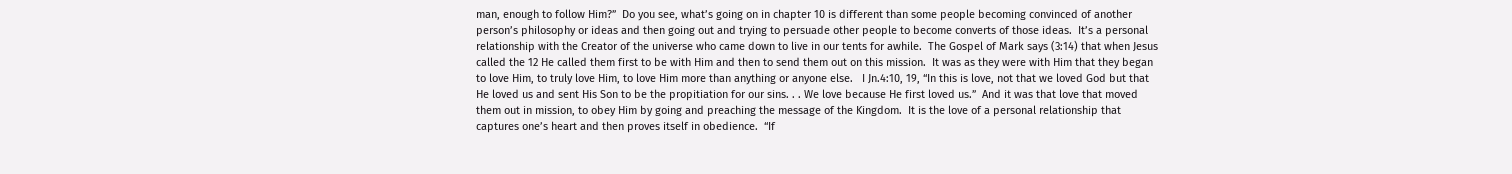man, enough to follow Him?”  Do you see, what’s going on in chapter 10 is different than some people becoming convinced of another person’s philosophy or ideas and then going out and trying to persuade other people to become converts of those ideas.  It’s a personal relationship with the Creator of the universe who came down to live in our tents for awhile.  The Gospel of Mark says (3:14) that when Jesus called the 12 He called them first to be with Him and then to send them out on this mission.  It was as they were with Him that they began to love Him, to truly love Him, to love Him more than anything or anyone else.   I Jn.4:10, 19, “In this is love, not that we loved God but that He loved us and sent His Son to be the propitiation for our sins. . . We love because He first loved us.”  And it was that love that moved them out in mission, to obey Him by going and preaching the message of the Kingdom.  It is the love of a personal relationship that captures one’s heart and then proves itself in obedience.  “If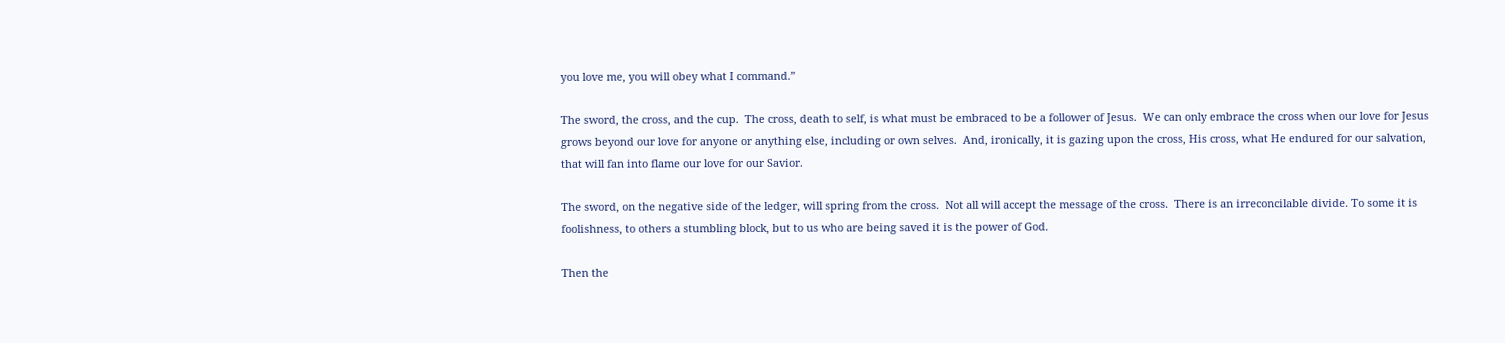you love me, you will obey what I command.”

The sword, the cross, and the cup.  The cross, death to self, is what must be embraced to be a follower of Jesus.  We can only embrace the cross when our love for Jesus grows beyond our love for anyone or anything else, including or own selves.  And, ironically, it is gazing upon the cross, His cross, what He endured for our salvation, that will fan into flame our love for our Savior.

The sword, on the negative side of the ledger, will spring from the cross.  Not all will accept the message of the cross.  There is an irreconcilable divide. To some it is foolishness, to others a stumbling block, but to us who are being saved it is the power of God.

Then the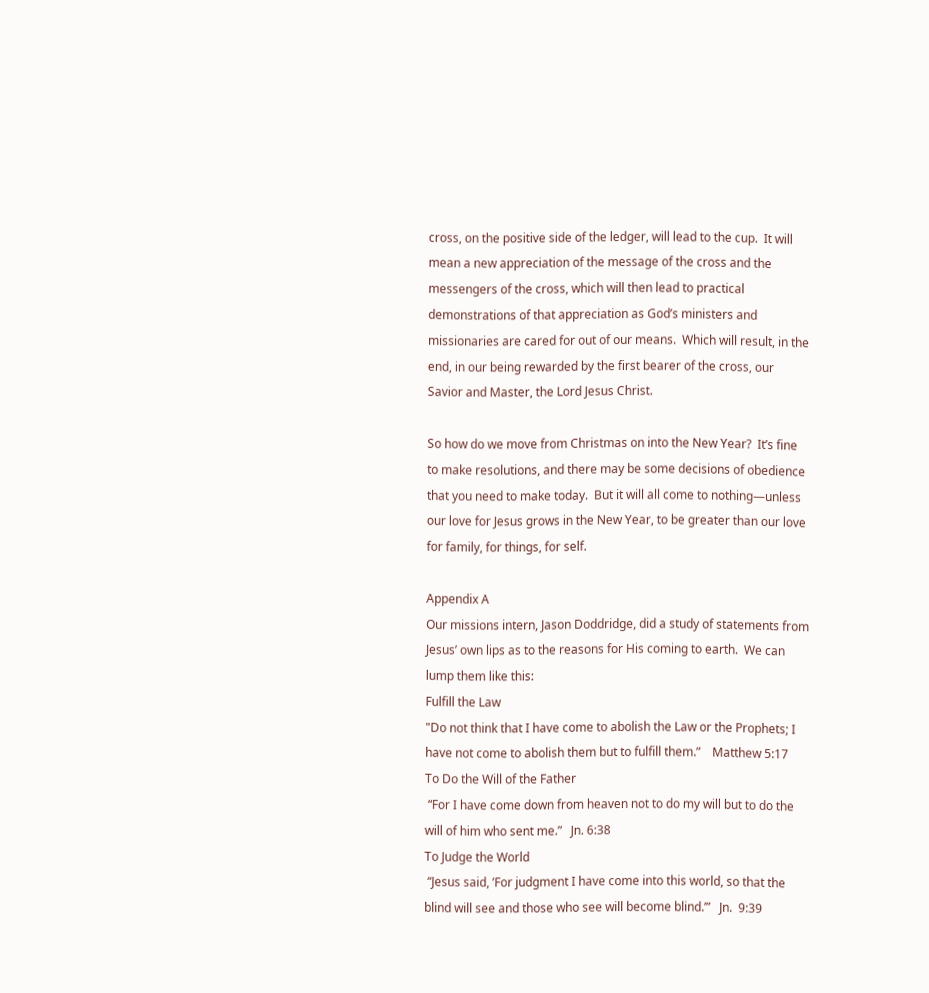cross, on the positive side of the ledger, will lead to the cup.  It will mean a new appreciation of the message of the cross and the messengers of the cross, which will then lead to practical demonstrations of that appreciation as God’s ministers and missionaries are cared for out of our means.  Which will result, in the end, in our being rewarded by the first bearer of the cross, our Savior and Master, the Lord Jesus Christ.

So how do we move from Christmas on into the New Year?  It’s fine to make resolutions, and there may be some decisions of obedience that you need to make today.  But it will all come to nothing—unless our love for Jesus grows in the New Year, to be greater than our love for family, for things, for self.

Appendix A
Our missions intern, Jason Doddridge, did a study of statements from Jesus’ own lips as to the reasons for His coming to earth.  We can lump them like this:
Fulfill the Law
"Do not think that I have come to abolish the Law or the Prophets; I have not come to abolish them but to fulfill them.”    Matthew 5:17
To Do the Will of the Father
 “For I have come down from heaven not to do my will but to do the will of him who sent me.”   Jn. 6:38
To Judge the World
 “Jesus said, ’For judgment I have come into this world, so that the blind will see and those who see will become blind.’”   Jn.  9:39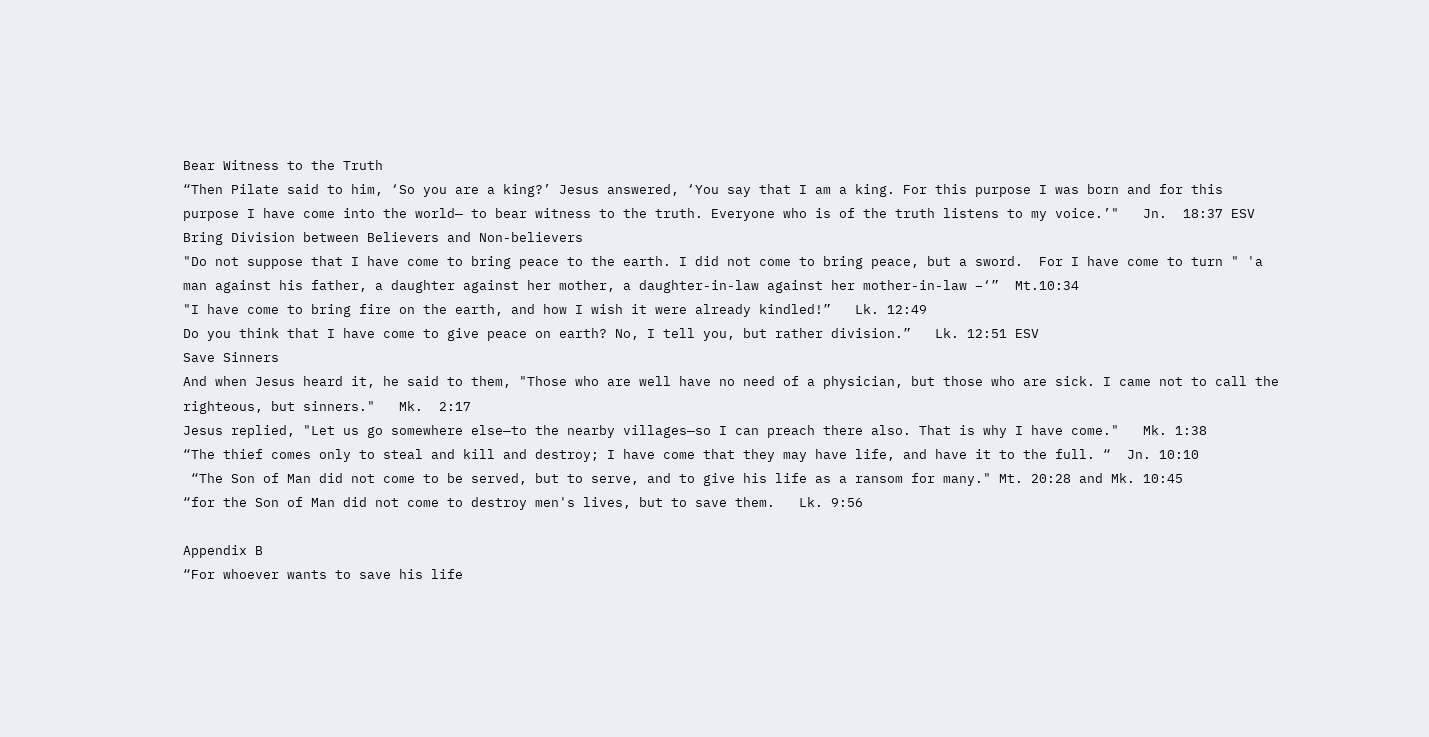Bear Witness to the Truth
“Then Pilate said to him, ‘So you are a king?’ Jesus answered, ‘You say that I am a king. For this purpose I was born and for this purpose I have come into the world— to bear witness to the truth. Everyone who is of the truth listens to my voice.’"   Jn.  18:37 ESV
Bring Division between Believers and Non-believers
"Do not suppose that I have come to bring peace to the earth. I did not come to bring peace, but a sword.  For I have come to turn " 'a man against his father, a daughter against her mother, a daughter-in-law against her mother-in-law –‘”  Mt.10:34
"I have come to bring fire on the earth, and how I wish it were already kindled!”   Lk. 12:49
Do you think that I have come to give peace on earth? No, I tell you, but rather division.”   Lk. 12:51 ESV
Save Sinners
And when Jesus heard it, he said to them, "Those who are well have no need of a physician, but those who are sick. I came not to call the righteous, but sinners."   Mk.  2:17
Jesus replied, "Let us go somewhere else—to the nearby villages—so I can preach there also. That is why I have come."   Mk. 1:38
“The thief comes only to steal and kill and destroy; I have come that they may have life, and have it to the full. “  Jn. 10:10
 “The Son of Man did not come to be served, but to serve, and to give his life as a ransom for many." Mt. 20:28 and Mk. 10:45
“for the Son of Man did not come to destroy men's lives, but to save them.   Lk. 9:56

Appendix B
“For whoever wants to save his life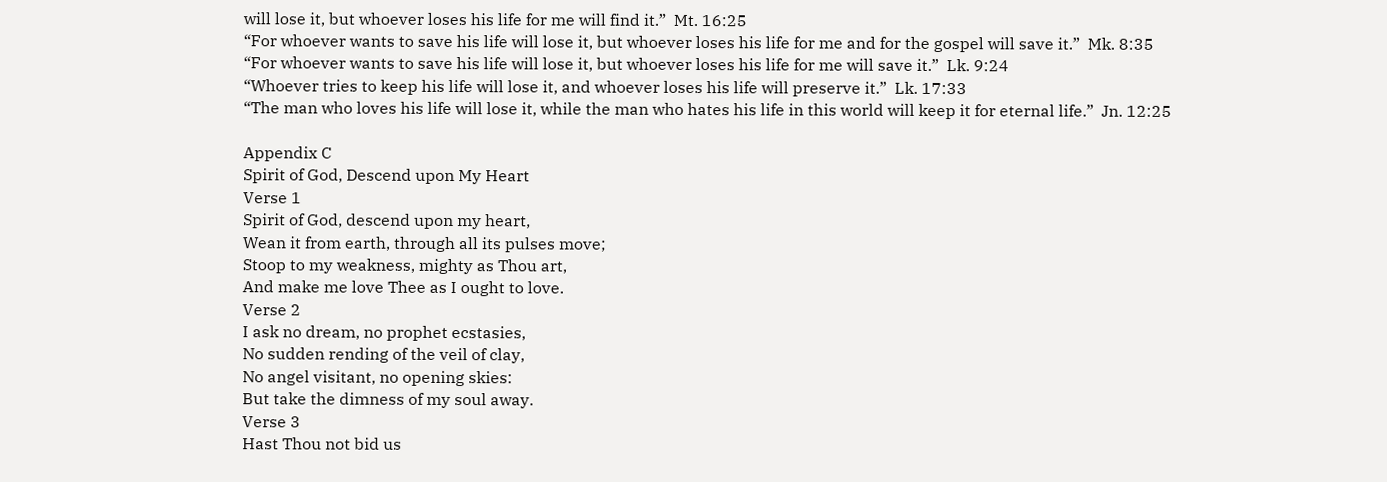will lose it, but whoever loses his life for me will find it.”  Mt. 16:25
“For whoever wants to save his life will lose it, but whoever loses his life for me and for the gospel will save it.”  Mk. 8:35
“For whoever wants to save his life will lose it, but whoever loses his life for me will save it.”  Lk. 9:24
“Whoever tries to keep his life will lose it, and whoever loses his life will preserve it.”  Lk. 17:33
“The man who loves his life will lose it, while the man who hates his life in this world will keep it for eternal life.”  Jn. 12:25

Appendix C
Spirit of God, Descend upon My Heart
Verse 1
Spirit of God, descend upon my heart,
Wean it from earth, through all its pulses move;
Stoop to my weakness, mighty as Thou art,
And make me love Thee as I ought to love.
Verse 2
I ask no dream, no prophet ecstasies,
No sudden rending of the veil of clay,
No angel visitant, no opening skies:
But take the dimness of my soul away.
Verse 3
Hast Thou not bid us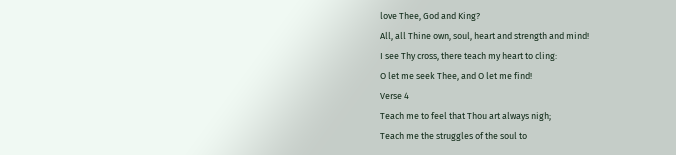love Thee, God and King?
All, all Thine own, soul, heart and strength and mind!
I see Thy cross, there teach my heart to cling:
O let me seek Thee, and O let me find!
Verse 4
Teach me to feel that Thou art always nigh;
Teach me the struggles of the soul to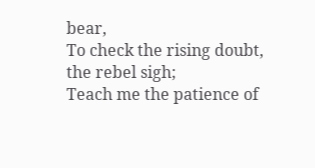bear,
To check the rising doubt, the rebel sigh;
Teach me the patience of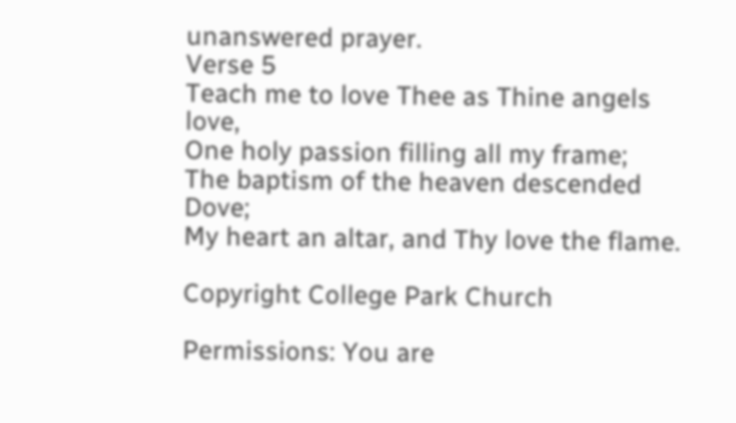unanswered prayer.
Verse 5
Teach me to love Thee as Thine angels love,
One holy passion filling all my frame;
The baptism of the heaven descended Dove;
My heart an altar, and Thy love the flame.

Copyright College Park Church

Permissions: You are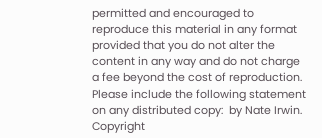permitted and encouraged to reproduce this material in any format provided that you do not alter the content in any way and do not charge a fee beyond the cost of reproduction.  Please include the following statement on any distributed copy:  by Nate Irwin. Copyright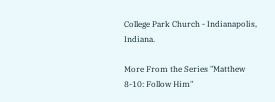College Park Church - Indianapolis, Indiana.

More From the Series "Matthew 8-10: Follow Him"